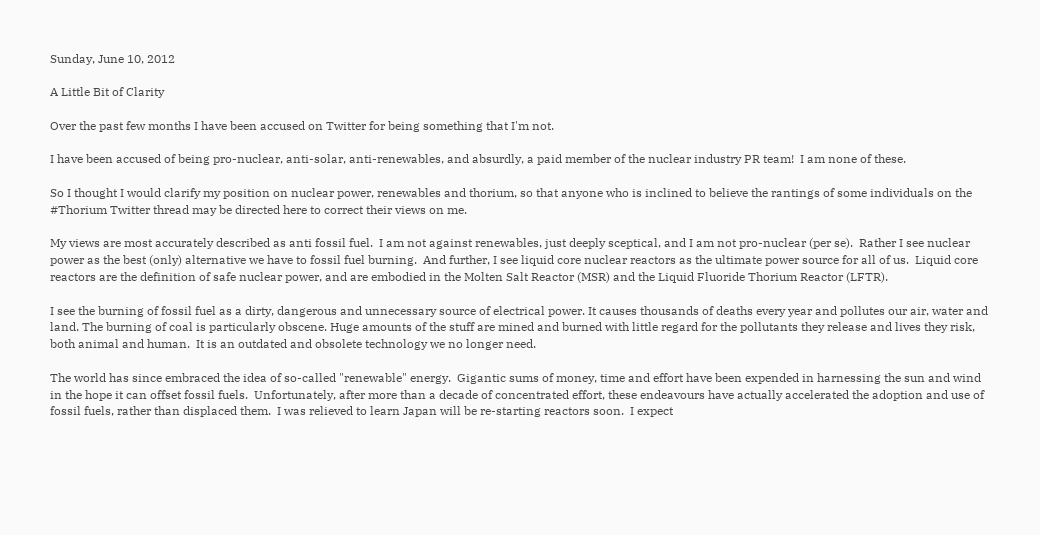Sunday, June 10, 2012

A Little Bit of Clarity

Over the past few months I have been accused on Twitter for being something that I'm not.

I have been accused of being pro-nuclear, anti-solar, anti-renewables, and absurdly, a paid member of the nuclear industry PR team!  I am none of these.

So I thought I would clarify my position on nuclear power, renewables and thorium, so that anyone who is inclined to believe the rantings of some individuals on the #Thorium Twitter thread may be directed here to correct their views on me.

My views are most accurately described as anti fossil fuel.  I am not against renewables, just deeply sceptical, and I am not pro-nuclear (per se).  Rather I see nuclear power as the best (only) alternative we have to fossil fuel burning.  And further, I see liquid core nuclear reactors as the ultimate power source for all of us.  Liquid core reactors are the definition of safe nuclear power, and are embodied in the Molten Salt Reactor (MSR) and the Liquid Fluoride Thorium Reactor (LFTR).

I see the burning of fossil fuel as a dirty, dangerous and unnecessary source of electrical power. It causes thousands of deaths every year and pollutes our air, water and land. The burning of coal is particularly obscene. Huge amounts of the stuff are mined and burned with little regard for the pollutants they release and lives they risk, both animal and human.  It is an outdated and obsolete technology we no longer need.

The world has since embraced the idea of so-called "renewable" energy.  Gigantic sums of money, time and effort have been expended in harnessing the sun and wind in the hope it can offset fossil fuels.  Unfortunately, after more than a decade of concentrated effort, these endeavours have actually accelerated the adoption and use of fossil fuels, rather than displaced them.  I was relieved to learn Japan will be re-starting reactors soon.  I expect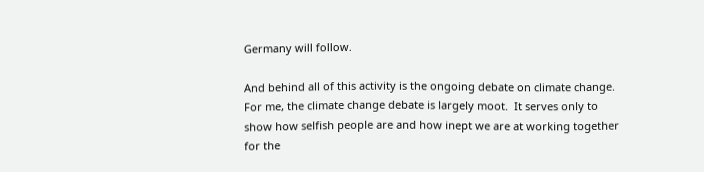Germany will follow.

And behind all of this activity is the ongoing debate on climate change. For me, the climate change debate is largely moot.  It serves only to show how selfish people are and how inept we are at working together for the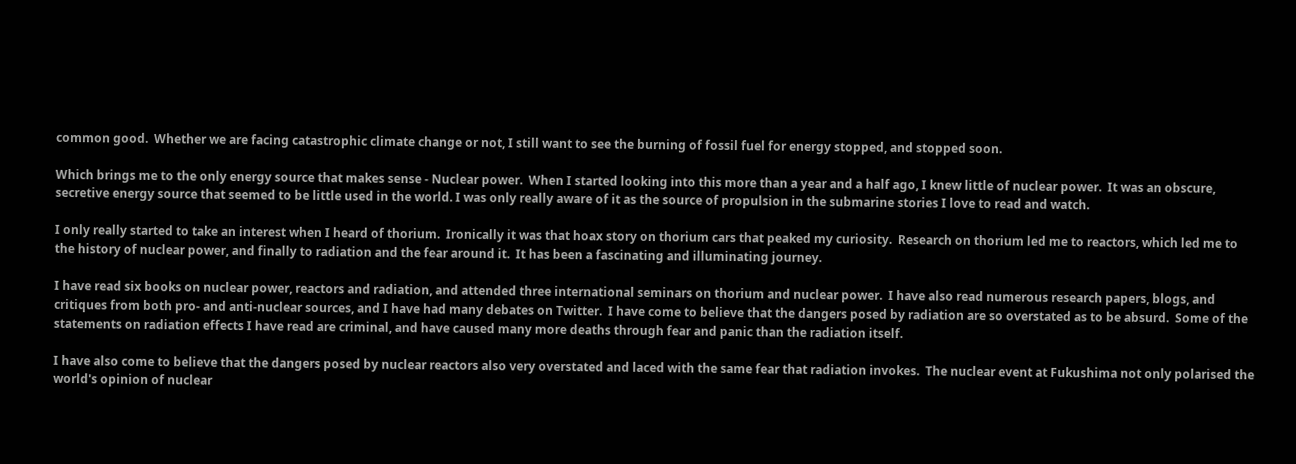common good.  Whether we are facing catastrophic climate change or not, I still want to see the burning of fossil fuel for energy stopped, and stopped soon.

Which brings me to the only energy source that makes sense - Nuclear power.  When I started looking into this more than a year and a half ago, I knew little of nuclear power.  It was an obscure, secretive energy source that seemed to be little used in the world. I was only really aware of it as the source of propulsion in the submarine stories I love to read and watch.

I only really started to take an interest when I heard of thorium.  Ironically it was that hoax story on thorium cars that peaked my curiosity.  Research on thorium led me to reactors, which led me to the history of nuclear power, and finally to radiation and the fear around it.  It has been a fascinating and illuminating journey.

I have read six books on nuclear power, reactors and radiation, and attended three international seminars on thorium and nuclear power.  I have also read numerous research papers, blogs, and critiques from both pro- and anti-nuclear sources, and I have had many debates on Twitter.  I have come to believe that the dangers posed by radiation are so overstated as to be absurd.  Some of the statements on radiation effects I have read are criminal, and have caused many more deaths through fear and panic than the radiation itself.

I have also come to believe that the dangers posed by nuclear reactors also very overstated and laced with the same fear that radiation invokes.  The nuclear event at Fukushima not only polarised the world's opinion of nuclear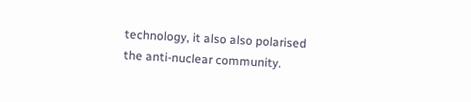technology, it also also polarised the anti-nuclear community.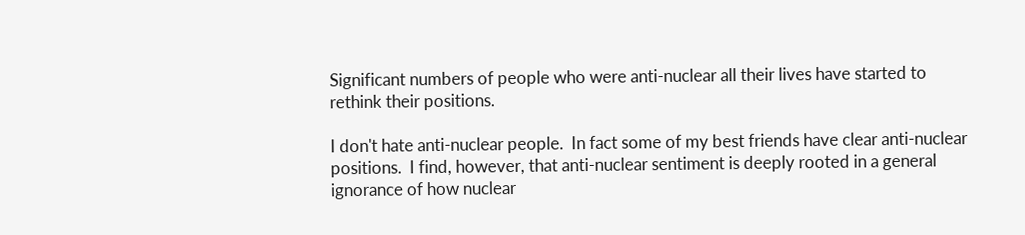Significant numbers of people who were anti-nuclear all their lives have started to rethink their positions.

I don't hate anti-nuclear people.  In fact some of my best friends have clear anti-nuclear positions.  I find, however, that anti-nuclear sentiment is deeply rooted in a general ignorance of how nuclear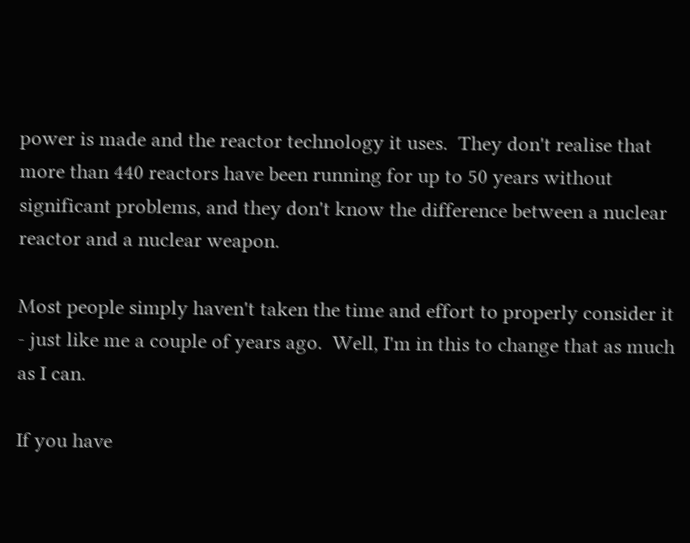power is made and the reactor technology it uses.  They don't realise that more than 440 reactors have been running for up to 50 years without significant problems, and they don't know the difference between a nuclear reactor and a nuclear weapon.

Most people simply haven't taken the time and effort to properly consider it - just like me a couple of years ago.  Well, I'm in this to change that as much as I can.

If you have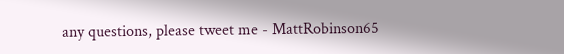any questions, please tweet me - MattRobinson65